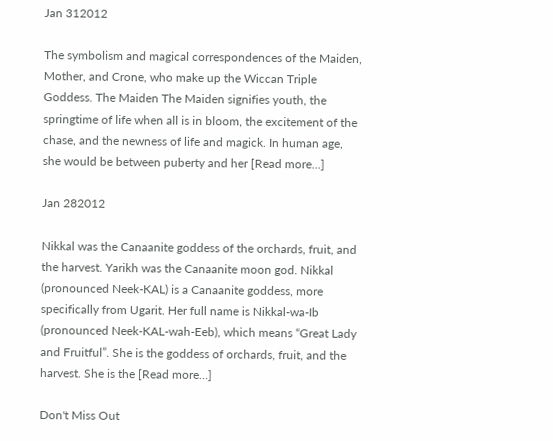Jan 312012

The symbolism and magical correspondences of the Maiden, Mother, and Crone, who make up the Wiccan Triple Goddess. The Maiden The Maiden signifies youth, the springtime of life when all is in bloom, the excitement of the chase, and the newness of life and magick. In human age, she would be between puberty and her [Read more…]

Jan 282012

Nikkal was the Canaanite goddess of the orchards, fruit, and the harvest. Yarikh was the Canaanite moon god. Nikkal (pronounced Neek-KAL) is a Canaanite goddess, more specifically from Ugarit. Her full name is Nikkal-wa-Ib (pronounced Neek-KAL-wah-Eeb), which means “Great Lady and Fruitful”. She is the goddess of orchards, fruit, and the harvest. She is the [Read more…]

Don't Miss Out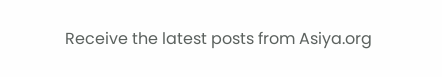Receive the latest posts from Asiya.org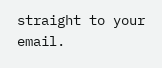straight to your email.